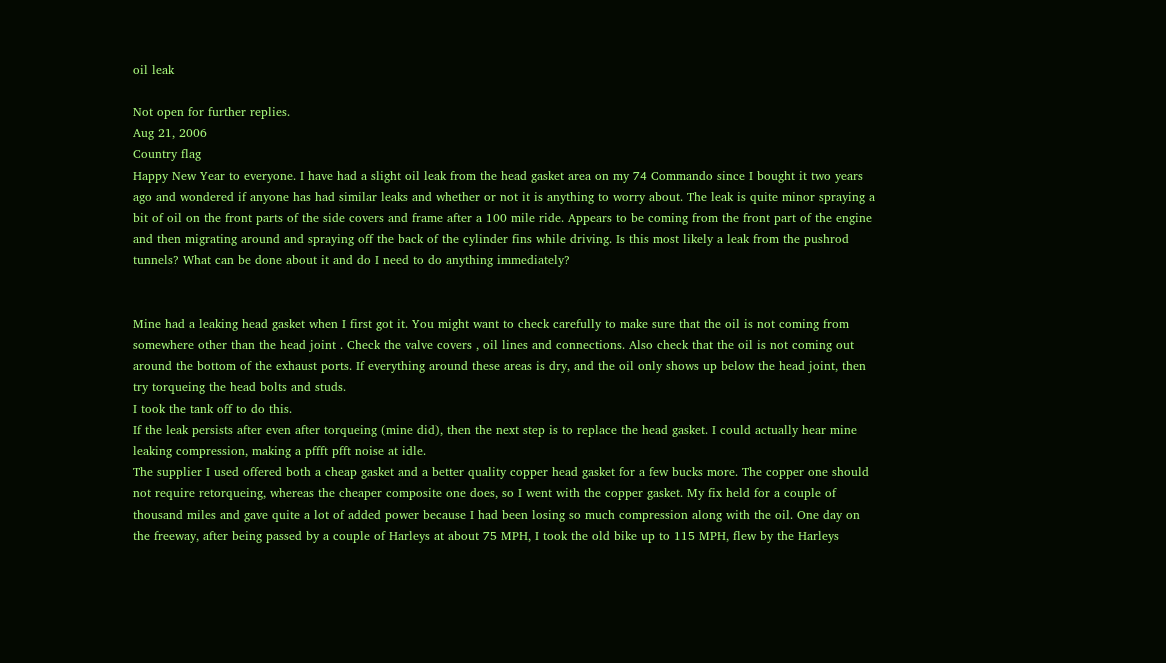oil leak

Not open for further replies.
Aug 21, 2006
Country flag
Happy New Year to everyone. I have had a slight oil leak from the head gasket area on my 74 Commando since I bought it two years ago and wondered if anyone has had similar leaks and whether or not it is anything to worry about. The leak is quite minor spraying a bit of oil on the front parts of the side covers and frame after a 100 mile ride. Appears to be coming from the front part of the engine and then migrating around and spraying off the back of the cylinder fins while driving. Is this most likely a leak from the pushrod tunnels? What can be done about it and do I need to do anything immediately?


Mine had a leaking head gasket when I first got it. You might want to check carefully to make sure that the oil is not coming from somewhere other than the head joint . Check the valve covers , oil lines and connections. Also check that the oil is not coming out around the bottom of the exhaust ports. If everything around these areas is dry, and the oil only shows up below the head joint, then try torqueing the head bolts and studs.
I took the tank off to do this.
If the leak persists after even after torqueing (mine did), then the next step is to replace the head gasket. I could actually hear mine leaking compression, making a pffft pfft noise at idle.
The supplier I used offered both a cheap gasket and a better quality copper head gasket for a few bucks more. The copper one should not require retorqueing, whereas the cheaper composite one does, so I went with the copper gasket. My fix held for a couple of thousand miles and gave quite a lot of added power because I had been losing so much compression along with the oil. One day on the freeway, after being passed by a couple of Harleys at about 75 MPH, I took the old bike up to 115 MPH, flew by the Harleys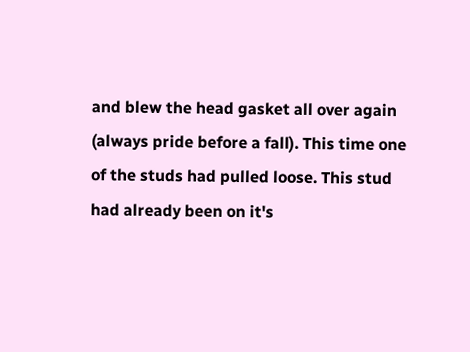and blew the head gasket all over again (always pride before a fall). This time one of the studs had pulled loose. This stud had already been on it's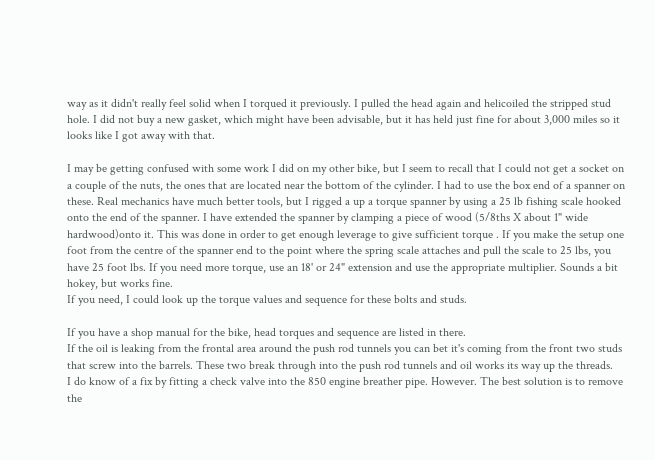way as it didn't really feel solid when I torqued it previously. I pulled the head again and helicoiled the stripped stud hole. I did not buy a new gasket, which might have been advisable, but it has held just fine for about 3,000 miles so it looks like I got away with that.

I may be getting confused with some work I did on my other bike, but I seem to recall that I could not get a socket on a couple of the nuts, the ones that are located near the bottom of the cylinder. I had to use the box end of a spanner on these. Real mechanics have much better tools, but I rigged a up a torque spanner by using a 25 lb fishing scale hooked onto the end of the spanner. I have extended the spanner by clamping a piece of wood (5/8ths X about 1" wide hardwood)onto it. This was done in order to get enough leverage to give sufficient torque . If you make the setup one foot from the centre of the spanner end to the point where the spring scale attaches and pull the scale to 25 lbs, you have 25 foot lbs. If you need more torque, use an 18' or 24" extension and use the appropriate multiplier. Sounds a bit hokey, but works fine.
If you need, I could look up the torque values and sequence for these bolts and studs.

If you have a shop manual for the bike, head torques and sequence are listed in there.
If the oil is leaking from the frontal area around the push rod tunnels you can bet it's coming from the front two studs that screw into the barrels. These two break through into the push rod tunnels and oil works its way up the threads.
I do know of a fix by fitting a check valve into the 850 engine breather pipe. However. The best solution is to remove the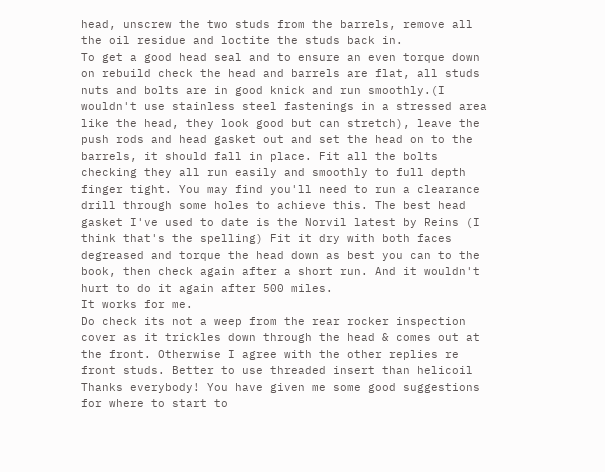head, unscrew the two studs from the barrels, remove all the oil residue and loctite the studs back in.
To get a good head seal and to ensure an even torque down on rebuild check the head and barrels are flat, all studs nuts and bolts are in good knick and run smoothly.(I wouldn't use stainless steel fastenings in a stressed area like the head, they look good but can stretch), leave the push rods and head gasket out and set the head on to the barrels, it should fall in place. Fit all the bolts checking they all run easily and smoothly to full depth finger tight. You may find you'll need to run a clearance drill through some holes to achieve this. The best head gasket I've used to date is the Norvil latest by Reins (I think that's the spelling) Fit it dry with both faces degreased and torque the head down as best you can to the book, then check again after a short run. And it wouldn't hurt to do it again after 500 miles.
It works for me.
Do check its not a weep from the rear rocker inspection cover as it trickles down through the head & comes out at the front. Otherwise I agree with the other replies re front studs. Better to use threaded insert than helicoil
Thanks everybody! You have given me some good suggestions for where to start to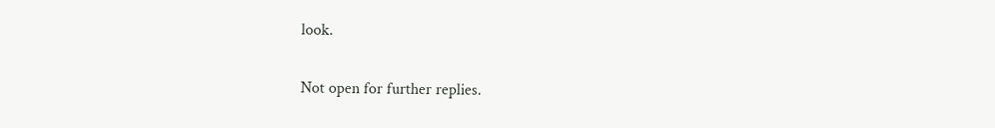look.

Not open for further replies.